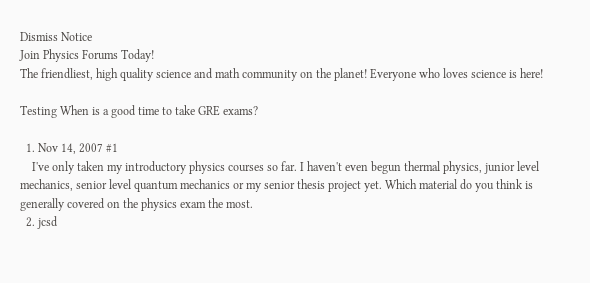Dismiss Notice
Join Physics Forums Today!
The friendliest, high quality science and math community on the planet! Everyone who loves science is here!

Testing When is a good time to take GRE exams?

  1. Nov 14, 2007 #1
    I've only taken my introductory physics courses so far. I haven't even begun thermal physics, junior level mechanics, senior level quantum mechanics or my senior thesis project yet. Which material do you think is generally covered on the physics exam the most.
  2. jcsd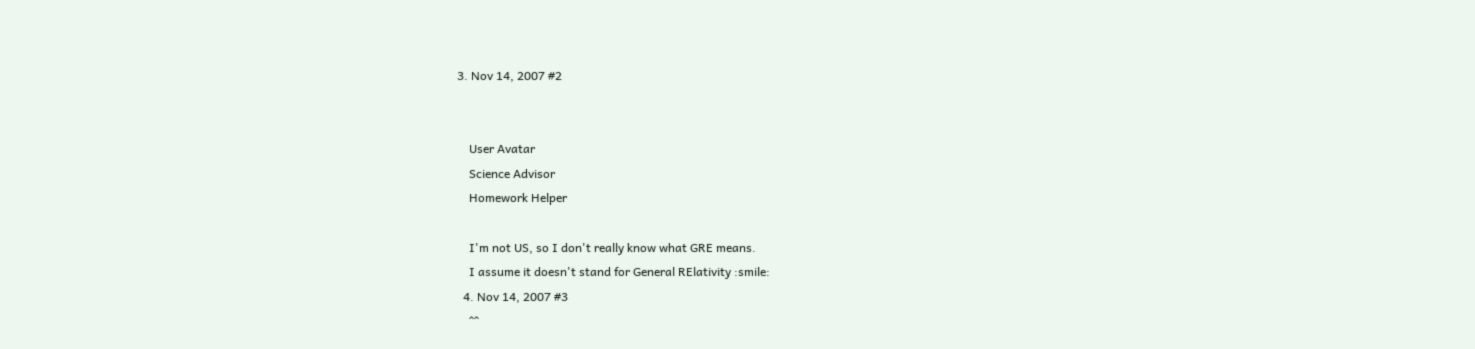3. Nov 14, 2007 #2


    User Avatar
    Science Advisor
    Homework Helper

    I'm not US, so I don't really know what GRE means.
    I assume it doesn't stand for General RElativity :smile:
  4. Nov 14, 2007 #3
    ^^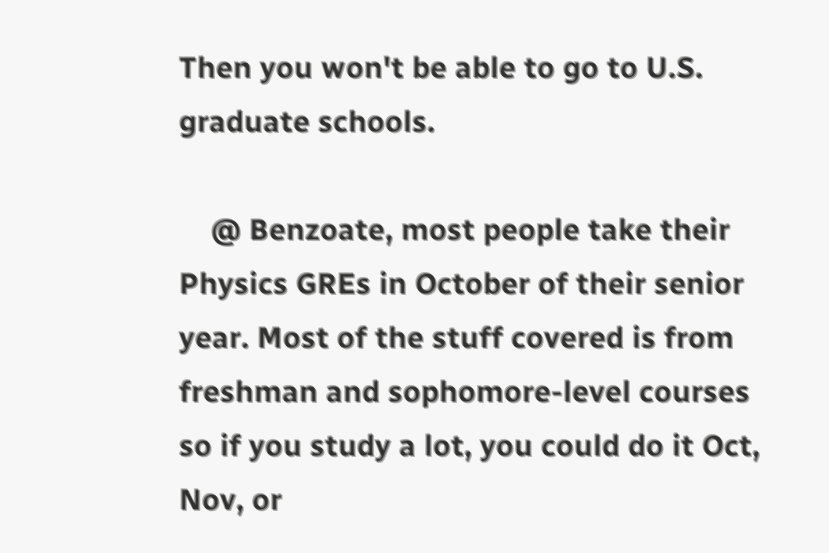Then you won't be able to go to U.S. graduate schools.

    @ Benzoate, most people take their Physics GREs in October of their senior year. Most of the stuff covered is from freshman and sophomore-level courses so if you study a lot, you could do it Oct, Nov, or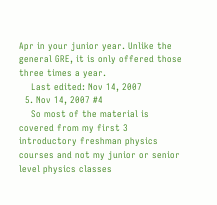Apr in your junior year. Unlike the general GRE, it is only offered those three times a year.
    Last edited: Nov 14, 2007
  5. Nov 14, 2007 #4
    So most of the material is covered from my first 3 introductory freshman physics courses and not my junior or senior level physics classes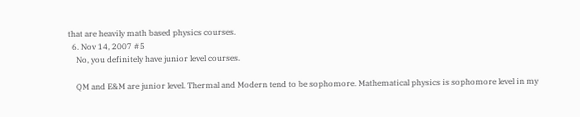that are heavily math based physics courses.
  6. Nov 14, 2007 #5
    No, you definitely have junior level courses.

    QM and E&M are junior level. Thermal and Modern tend to be sophomore. Mathematical physics is sophomore level in my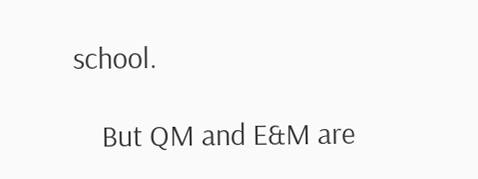school.

    But QM and E&M are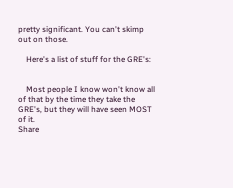pretty significant. You can't skimp out on those.

    Here's a list of stuff for the GRE's:


    Most people I know won't know all of that by the time they take the GRE's, but they will have seen MOST of it.
Share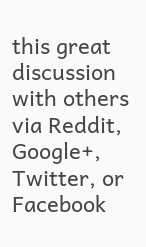this great discussion with others via Reddit, Google+, Twitter, or Facebook